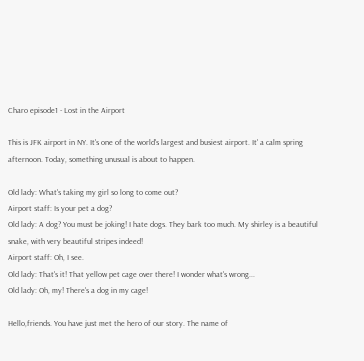Charo episode1 - Lost in the Airport

This is JFK airport in NY. It's one of the world's largest and busiest airport. It' a calm spring afternoon. Today, something unusual is about to happen.

Old lady: What's taking my girl so long to come out?
Airport staff: Is your pet a dog?
Old lady: A dog? You must be joking! I hate dogs. They bark too much. My shirley is a beautiful snake, with very beautiful stripes indeed!
Airport staff: Oh, I see.
Old lady: That's it! That yellow pet cage over there! I wonder what's wrong...
Old lady: Oh, my! There's a dog in my cage!

Hello,friends. You have just met the hero of our story. The name of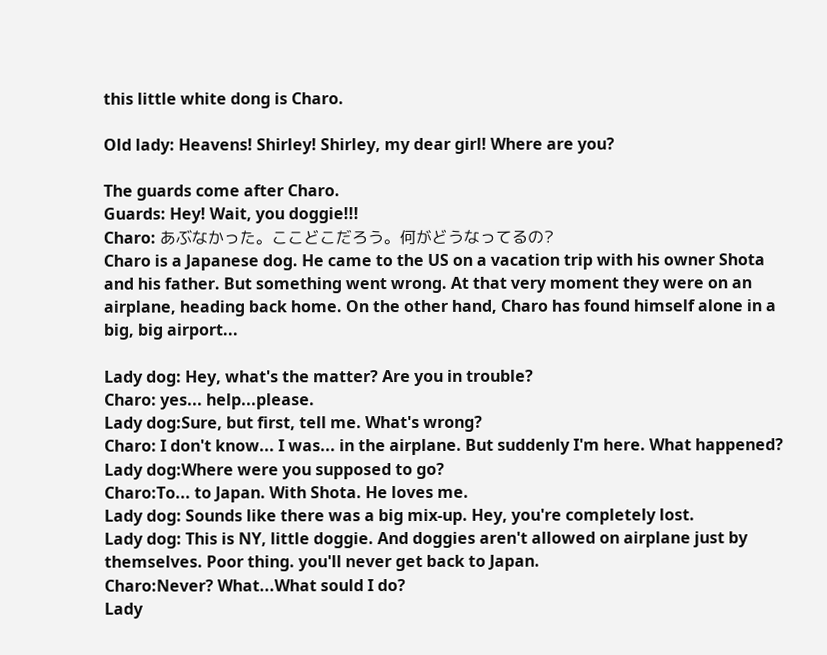this little white dong is Charo.

Old lady: Heavens! Shirley! Shirley, my dear girl! Where are you?

The guards come after Charo.
Guards: Hey! Wait, you doggie!!!
Charo: あぶなかった。ここどこだろう。何がどうなってるの?
Charo is a Japanese dog. He came to the US on a vacation trip with his owner Shota and his father. But something went wrong. At that very moment they were on an airplane, heading back home. On the other hand, Charo has found himself alone in a big, big airport...

Lady dog: Hey, what's the matter? Are you in trouble?
Charo: yes... help...please.
Lady dog:Sure, but first, tell me. What's wrong?
Charo: I don't know... I was... in the airplane. But suddenly I'm here. What happened?
Lady dog:Where were you supposed to go?
Charo:To... to Japan. With Shota. He loves me.
Lady dog: Sounds like there was a big mix-up. Hey, you're completely lost.
Lady dog: This is NY, little doggie. And doggies aren't allowed on airplane just by themselves. Poor thing. you'll never get back to Japan.
Charo:Never? What...What sould I do?
Lady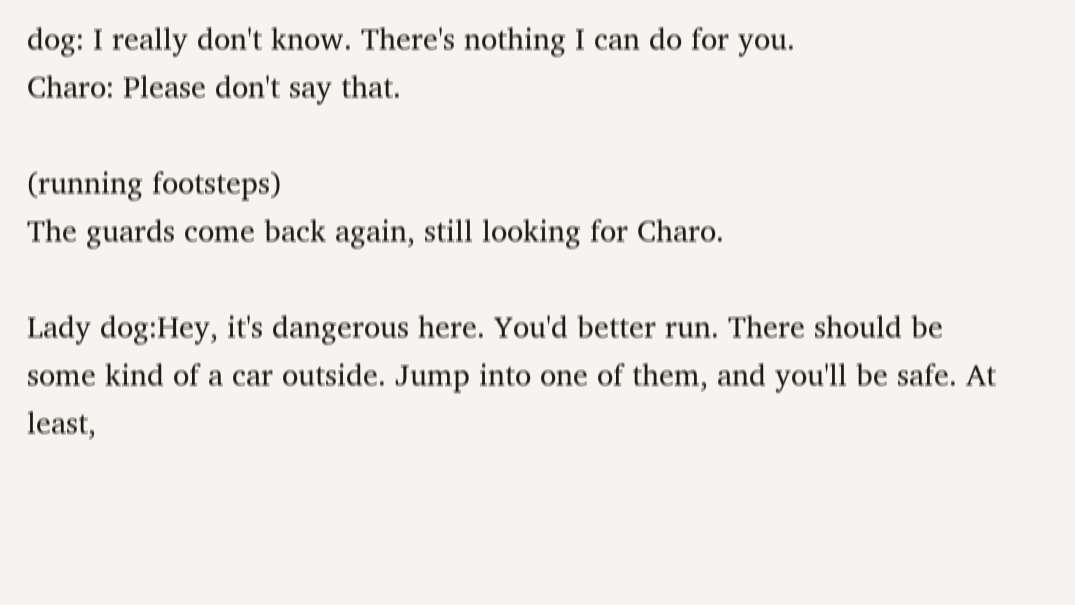dog: I really don't know. There's nothing I can do for you.
Charo: Please don't say that.

(running footsteps)
The guards come back again, still looking for Charo.

Lady dog:Hey, it's dangerous here. You'd better run. There should be some kind of a car outside. Jump into one of them, and you'll be safe. At least,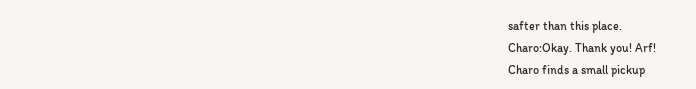safter than this place.
Charo:Okay. Thank you! Arf!
Charo finds a small pickup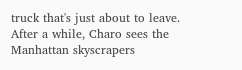truck that's just about to leave.
After a while, Charo sees the Manhattan skyscrapers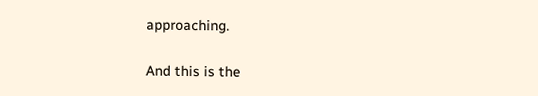approaching.

And this is the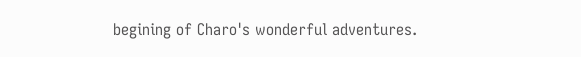begining of Charo's wonderful adventures.